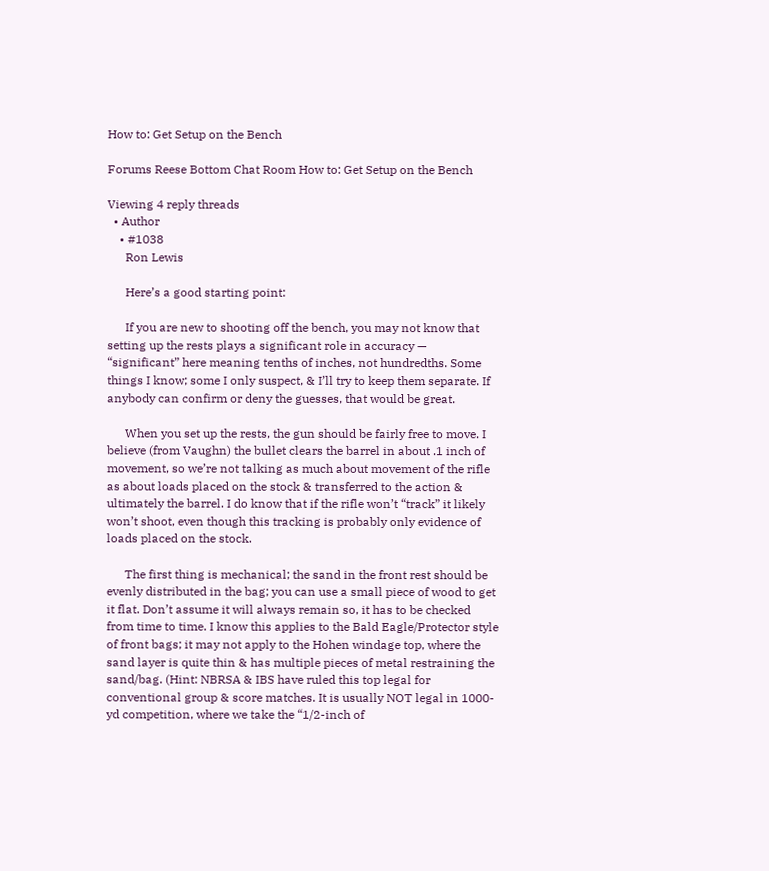How to: Get Setup on the Bench

Forums Reese Bottom Chat Room How to: Get Setup on the Bench

Viewing 4 reply threads
  • Author
    • #1038
      Ron Lewis

      Here’s a good starting point:

      If you are new to shooting off the bench, you may not know that setting up the rests plays a significant role in accuracy — “significant” here meaning tenths of inches, not hundredths. Some things I know; some I only suspect, & I’ll try to keep them separate. If anybody can confirm or deny the guesses, that would be great.

      When you set up the rests, the gun should be fairly free to move. I believe (from Vaughn) the bullet clears the barrel in about .1 inch of movement, so we’re not talking as much about movement of the rifle as about loads placed on the stock & transferred to the action & ultimately the barrel. I do know that if the rifle won’t “track” it likely won’t shoot, even though this tracking is probably only evidence of loads placed on the stock.

      The first thing is mechanical; the sand in the front rest should be evenly distributed in the bag; you can use a small piece of wood to get it flat. Don’t assume it will always remain so, it has to be checked from time to time. I know this applies to the Bald Eagle/Protector style of front bags; it may not apply to the Hohen windage top, where the sand layer is quite thin & has multiple pieces of metal restraining the sand/bag. (Hint: NBRSA & IBS have ruled this top legal for conventional group & score matches. It is usually NOT legal in 1000-yd competition, where we take the “1/2-inch of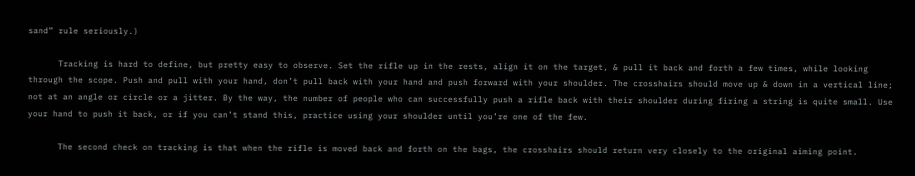sand” rule seriously.)

      Tracking is hard to define, but pretty easy to observe. Set the rifle up in the rests, align it on the target, & pull it back and forth a few times, while looking through the scope. Push and pull with your hand, don’t pull back with your hand and push forward with your shoulder. The crosshairs should move up & down in a vertical line; not at an angle or circle or a jitter. By the way, the number of people who can successfully push a rifle back with their shoulder during firing a string is quite small. Use your hand to push it back, or if you can’t stand this, practice using your shoulder until you’re one of the few.

      The second check on tracking is that when the rifle is moved back and forth on the bags, the crosshairs should return very closely to the original aiming point.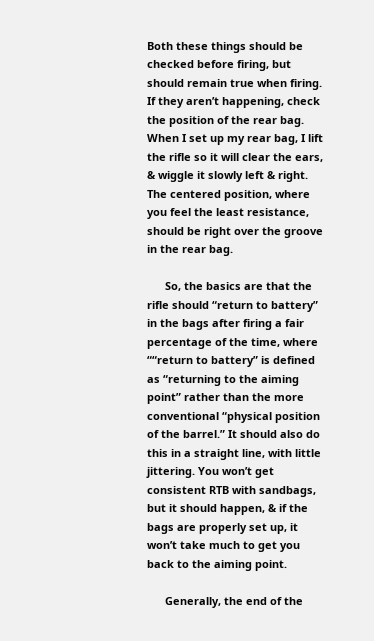Both these things should be checked before firing, but should remain true when firing. If they aren’t happening, check the position of the rear bag. When I set up my rear bag, I lift the rifle so it will clear the ears, & wiggle it slowly left & right. The centered position, where you feel the least resistance, should be right over the groove in the rear bag.

      So, the basics are that the rifle should “return to battery” in the bags after firing a fair percentage of the time, where ““return to battery” is defined as “returning to the aiming point” rather than the more conventional “physical position of the barrel.” It should also do this in a straight line, with little jittering. You won’t get consistent RTB with sandbags, but it should happen, & if the bags are properly set up, it won’t take much to get you back to the aiming point.

      Generally, the end of the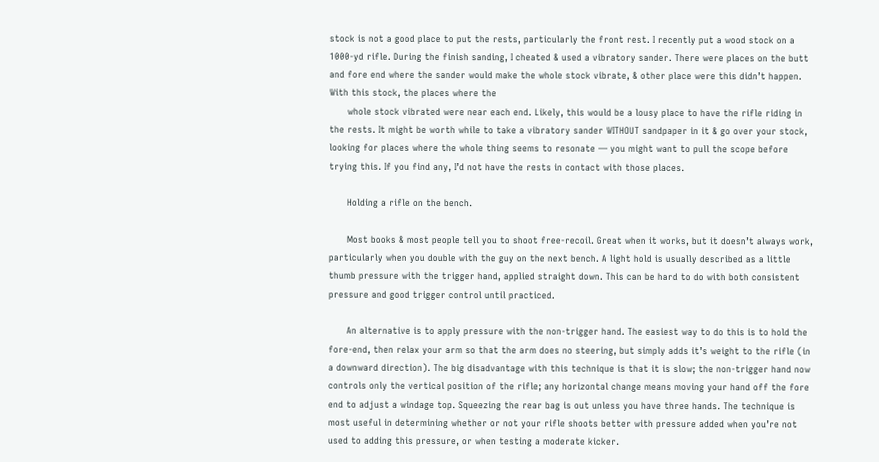stock is not a good place to put the rests, particularly the front rest. I recently put a wood stock on a 1000-yd rifle. During the finish sanding, I cheated & used a vibratory sander. There were places on the butt and fore end where the sander would make the whole stock vibrate, & other place were this didn’t happen. With this stock, the places where the
      whole stock vibrated were near each end. Likely, this would be a lousy place to have the rifle riding in the rests. It might be worth while to take a vibratory sander WITHOUT sandpaper in it & go over your stock, looking for places where the whole thing seems to resonate — you might want to pull the scope before trying this. If you find any, I’d not have the rests in contact with those places.

      Holding a rifle on the bench.

      Most books & most people tell you to shoot free-recoil. Great when it works, but it doesn’t always work, particularly when you double with the guy on the next bench. A light hold is usually described as a little thumb pressure with the trigger hand, applied straight down. This can be hard to do with both consistent pressure and good trigger control until practiced.

      An alternative is to apply pressure with the non-trigger hand. The easiest way to do this is to hold the fore-end, then relax your arm so that the arm does no steering, but simply adds it’s weight to the rifle (in a downward direction). The big disadvantage with this technique is that it is slow; the non-trigger hand now controls only the vertical position of the rifle; any horizontal change means moving your hand off the fore end to adjust a windage top. Squeezing the rear bag is out unless you have three hands. The technique is most useful in determining whether or not your rifle shoots better with pressure added when you’re not used to adding this pressure, or when testing a moderate kicker.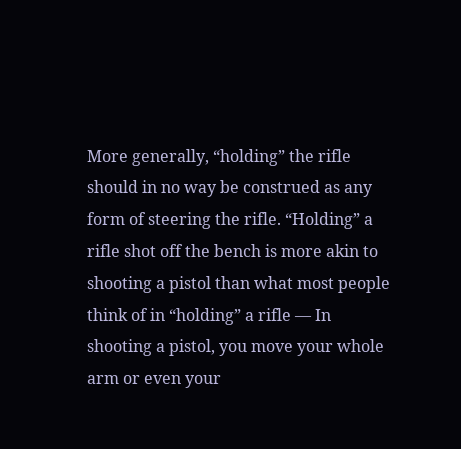More generally, “holding” the rifle should in no way be construed as any form of steering the rifle. “Holding” a rifle shot off the bench is more akin to shooting a pistol than what most people think of in “holding” a rifle — In shooting a pistol, you move your whole arm or even your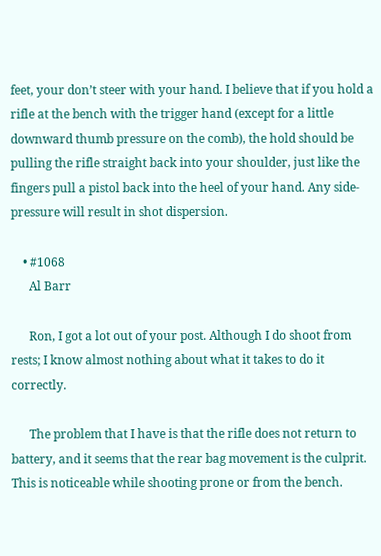feet, your don’t steer with your hand. I believe that if you hold a rifle at the bench with the trigger hand (except for a little downward thumb pressure on the comb), the hold should be pulling the rifle straight back into your shoulder, just like the fingers pull a pistol back into the heel of your hand. Any side-pressure will result in shot dispersion.

    • #1068
      Al Barr

      Ron, I got a lot out of your post. Although I do shoot from rests; I know almost nothing about what it takes to do it correctly.

      The problem that I have is that the rifle does not return to battery, and it seems that the rear bag movement is the culprit. This is noticeable while shooting prone or from the bench.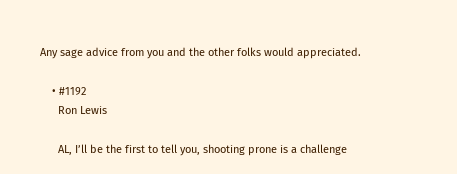Any sage advice from you and the other folks would appreciated.

    • #1192
      Ron Lewis

      AL, I’ll be the first to tell you, shooting prone is a challenge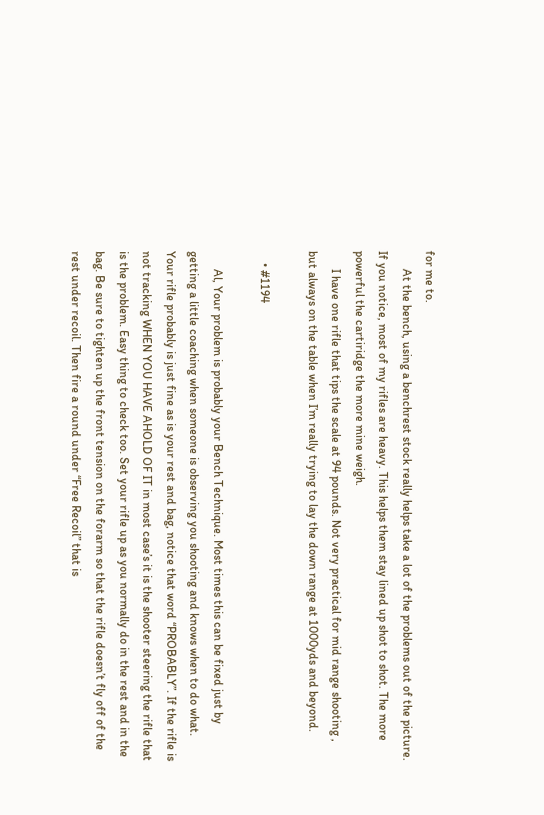for me to.
      At the bench, using a benchrest stock really helps take a lot of the problems out of the picture. If you notice, most of my rifles are heavy. This helps them stay lined up shot to shot. The more powerful the cartiridge the more mine weigh.
      I have one rifle that tips the scale at 94 pounds. Not very practical for mid range shooting , but always on the table when I’m really trying to lay the down range at 1000yds and beyond.

    • #1194

      Al, Your problem is probably your Bench Technique. Most times this can be fixed just by getting a little coaching when someone is observing you shooting and knows when to do what. Your rifle probably is just fine as is your rest and bag, notice that word “PROBABLY”. If the rifle is not tracking WHEN YOU HAVE AHOLD OF IT in most case’s it is the shooter steering the rifle that is the problem. Easy thing to check too. Set your rifle up as you normally do in the rest and in the bag. Be sure to tighten up the front tension on the forarm so that the rifle doesn’t fly off of the rest under recoil. Then fire a round under “Free Recoil” that is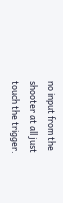no input from the shooter at all just touch the trigger.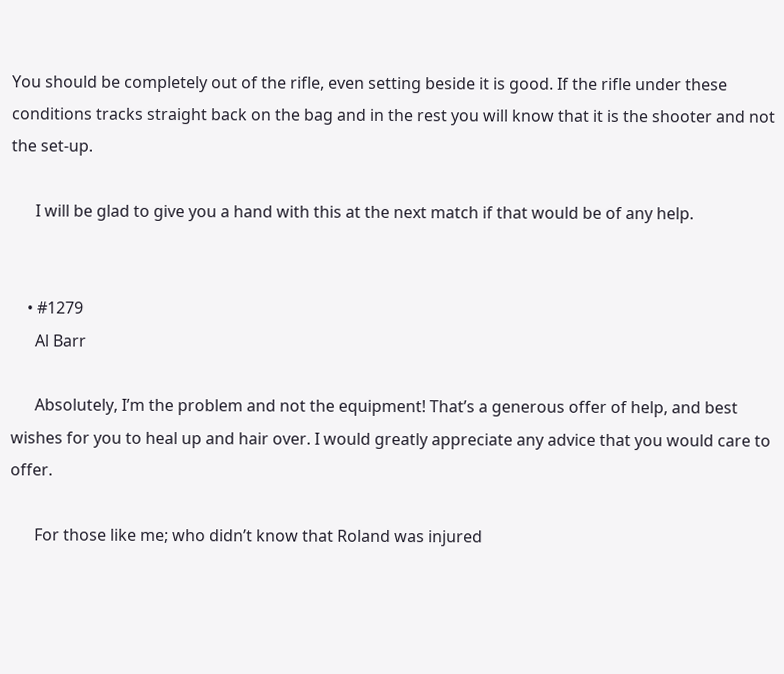You should be completely out of the rifle, even setting beside it is good. If the rifle under these conditions tracks straight back on the bag and in the rest you will know that it is the shooter and not the set-up.

      I will be glad to give you a hand with this at the next match if that would be of any help.


    • #1279
      Al Barr

      Absolutely, I’m the problem and not the equipment! That’s a generous offer of help, and best wishes for you to heal up and hair over. I would greatly appreciate any advice that you would care to offer.

      For those like me; who didn’t know that Roland was injured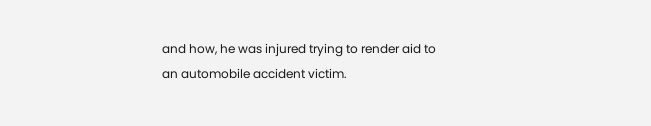and how, he was injured trying to render aid to an automobile accident victim.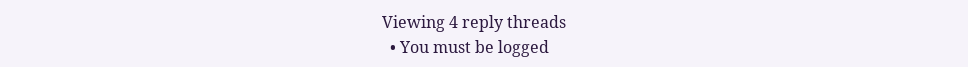Viewing 4 reply threads
  • You must be logged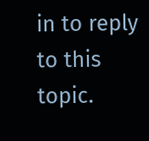in to reply to this topic.